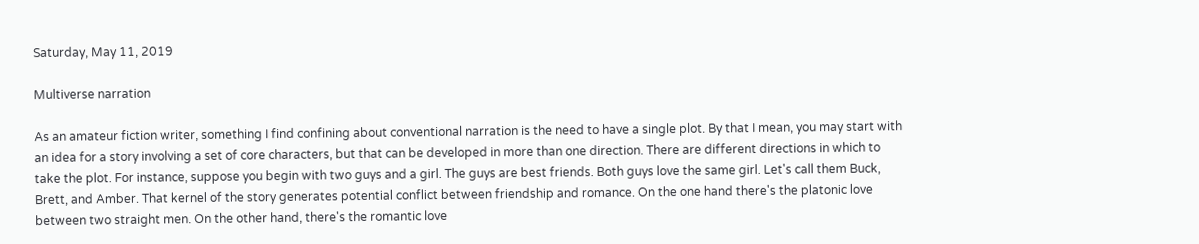Saturday, May 11, 2019

Multiverse narration

As an amateur fiction writer, something I find confining about conventional narration is the need to have a single plot. By that I mean, you may start with an idea for a story involving a set of core characters, but that can be developed in more than one direction. There are different directions in which to take the plot. For instance, suppose you begin with two guys and a girl. The guys are best friends. Both guys love the same girl. Let's call them Buck, Brett, and Amber. That kernel of the story generates potential conflict between friendship and romance. On the one hand there's the platonic love between two straight men. On the other hand, there's the romantic love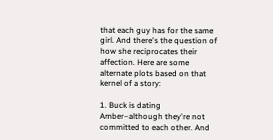that each guy has for the same girl. And there's the question of how she reciprocates their affection. Here are some alternate plots based on that kernel of a story:

1. Buck is dating Amber–although they're not committed to each other. And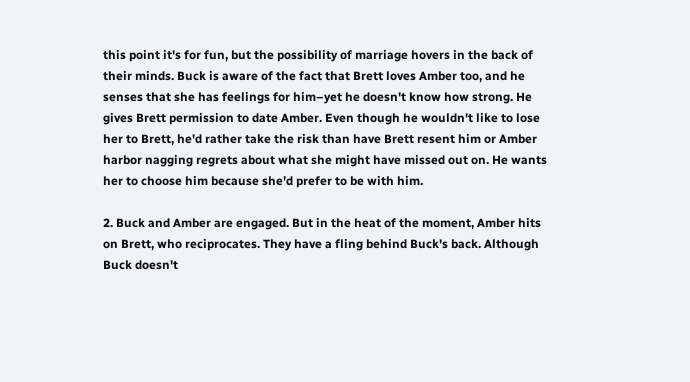this point it's for fun, but the possibility of marriage hovers in the back of their minds. Buck is aware of the fact that Brett loves Amber too, and he senses that she has feelings for him–yet he doesn't know how strong. He gives Brett permission to date Amber. Even though he wouldn't like to lose her to Brett, he'd rather take the risk than have Brett resent him or Amber harbor nagging regrets about what she might have missed out on. He wants her to choose him because she'd prefer to be with him.

2. Buck and Amber are engaged. But in the heat of the moment, Amber hits on Brett, who reciprocates. They have a fling behind Buck's back. Although Buck doesn't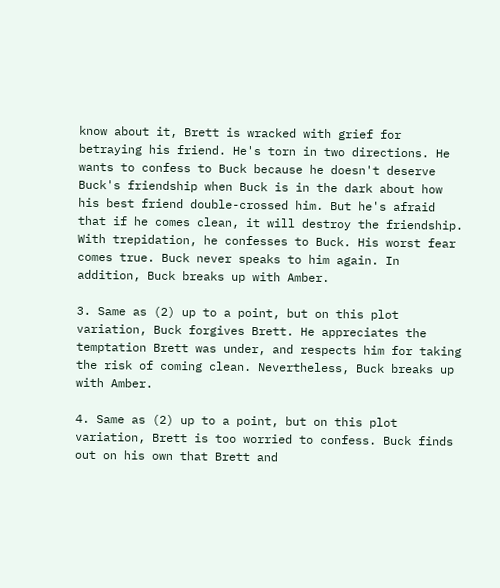know about it, Brett is wracked with grief for betraying his friend. He's torn in two directions. He wants to confess to Buck because he doesn't deserve Buck's friendship when Buck is in the dark about how his best friend double-crossed him. But he's afraid that if he comes clean, it will destroy the friendship. With trepidation, he confesses to Buck. His worst fear comes true. Buck never speaks to him again. In addition, Buck breaks up with Amber.

3. Same as (2) up to a point, but on this plot variation, Buck forgives Brett. He appreciates the temptation Brett was under, and respects him for taking the risk of coming clean. Nevertheless, Buck breaks up with Amber.

4. Same as (2) up to a point, but on this plot variation, Brett is too worried to confess. Buck finds out on his own that Brett and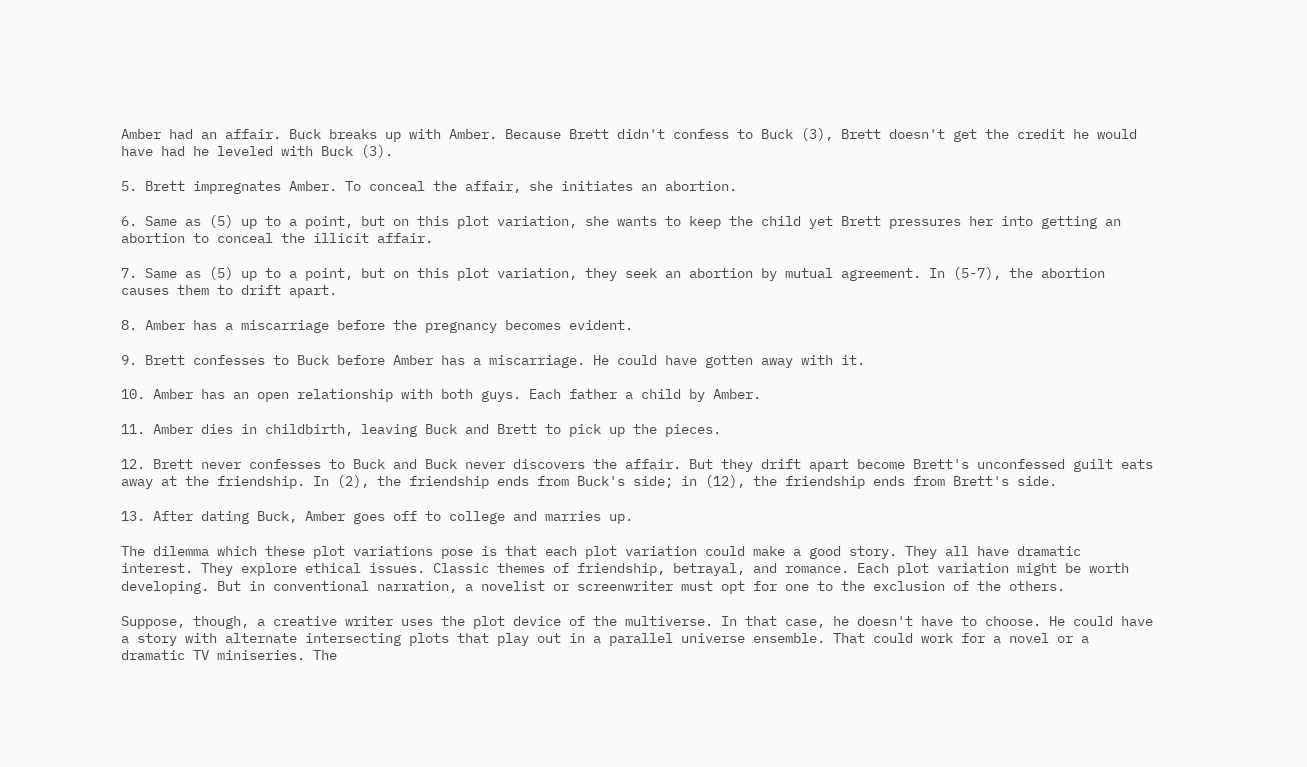Amber had an affair. Buck breaks up with Amber. Because Brett didn't confess to Buck (3), Brett doesn't get the credit he would have had he leveled with Buck (3).

5. Brett impregnates Amber. To conceal the affair, she initiates an abortion.

6. Same as (5) up to a point, but on this plot variation, she wants to keep the child yet Brett pressures her into getting an abortion to conceal the illicit affair.

7. Same as (5) up to a point, but on this plot variation, they seek an abortion by mutual agreement. In (5-7), the abortion causes them to drift apart.

8. Amber has a miscarriage before the pregnancy becomes evident.

9. Brett confesses to Buck before Amber has a miscarriage. He could have gotten away with it.

10. Amber has an open relationship with both guys. Each father a child by Amber.

11. Amber dies in childbirth, leaving Buck and Brett to pick up the pieces.

12. Brett never confesses to Buck and Buck never discovers the affair. But they drift apart become Brett's unconfessed guilt eats away at the friendship. In (2), the friendship ends from Buck's side; in (12), the friendship ends from Brett's side.

13. After dating Buck, Amber goes off to college and marries up.

The dilemma which these plot variations pose is that each plot variation could make a good story. They all have dramatic interest. They explore ethical issues. Classic themes of friendship, betrayal, and romance. Each plot variation might be worth developing. But in conventional narration, a novelist or screenwriter must opt for one to the exclusion of the others.

Suppose, though, a creative writer uses the plot device of the multiverse. In that case, he doesn't have to choose. He could have a story with alternate intersecting plots that play out in a parallel universe ensemble. That could work for a novel or a dramatic TV miniseries. The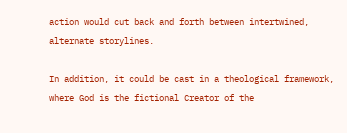action would cut back and forth between intertwined, alternate storylines.

In addition, it could be cast in a theological framework, where God is the fictional Creator of the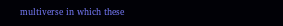multiverse in which these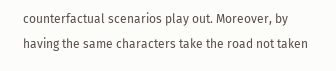counterfactual scenarios play out. Moreover, by having the same characters take the road not taken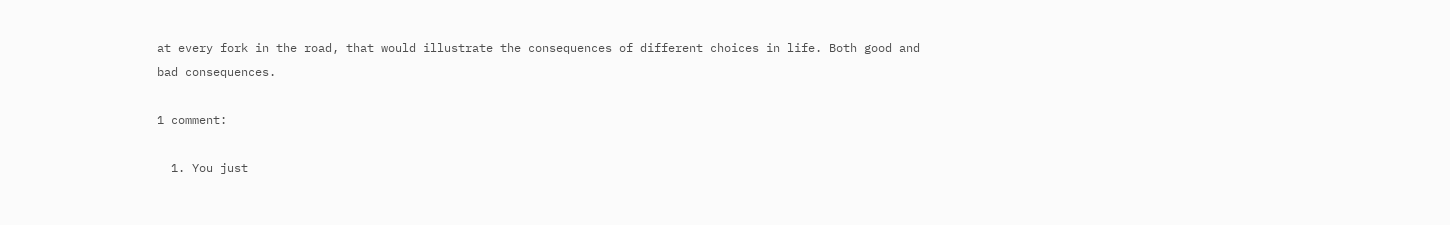at every fork in the road, that would illustrate the consequences of different choices in life. Both good and bad consequences.

1 comment:

  1. You just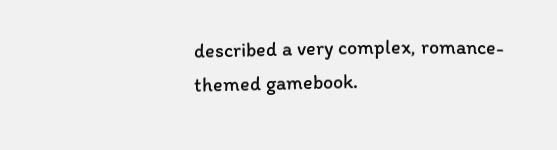described a very complex, romance-themed gamebook.